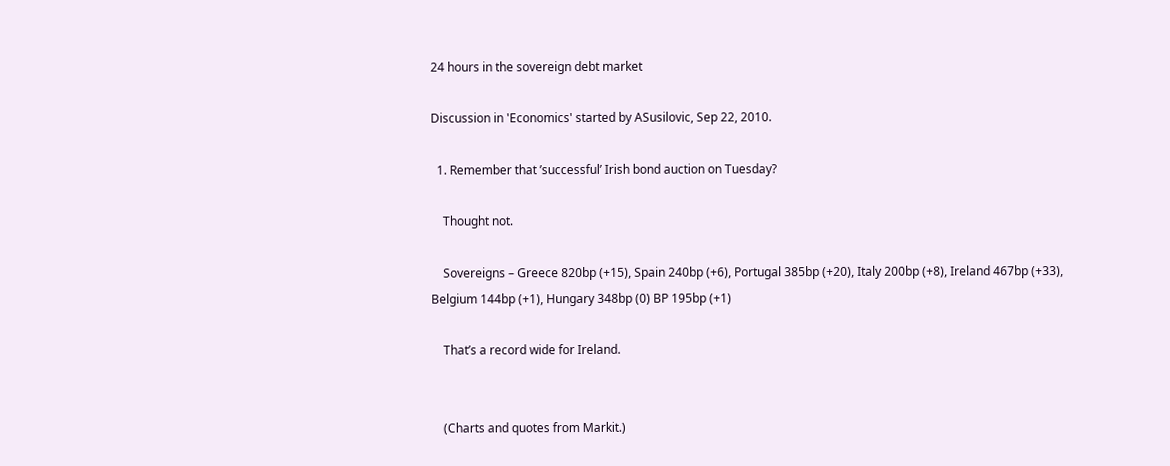24 hours in the sovereign debt market

Discussion in 'Economics' started by ASusilovic, Sep 22, 2010.

  1. Remember that ’successful’ Irish bond auction on Tuesday?

    Thought not.

    Sovereigns – Greece 820bp (+15), Spain 240bp (+6), Portugal 385bp (+20), Italy 200bp (+8), Ireland 467bp (+33), Belgium 144bp (+1), Hungary 348bp (0) BP 195bp (+1)

    That’s a record wide for Ireland.


    (Charts and quotes from Markit.)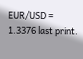EUR/USD = 1.3376 last print.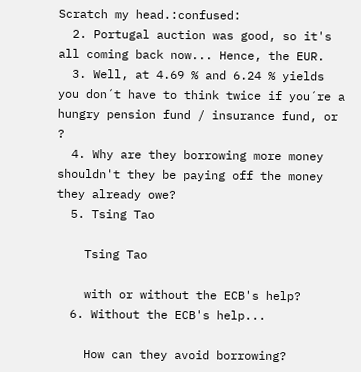Scratch my head.:confused:
  2. Portugal auction was good, so it's all coming back now... Hence, the EUR.
  3. Well, at 4.69 % and 6.24 % yields you don´t have to think twice if you´re a hungry pension fund / insurance fund, or ?
  4. Why are they borrowing more money shouldn't they be paying off the money they already owe?
  5. Tsing Tao

    Tsing Tao

    with or without the ECB's help?
  6. Without the ECB's help...

    How can they avoid borrowing?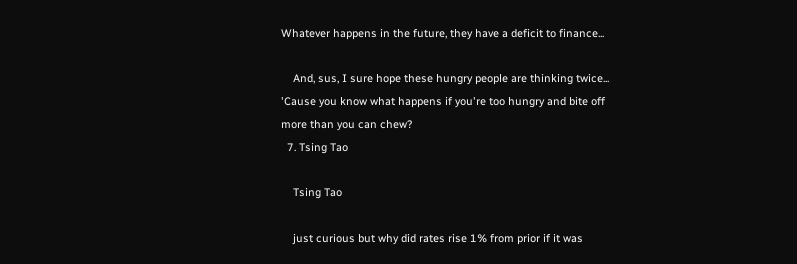Whatever happens in the future, they have a deficit to finance...

    And, sus, I sure hope these hungry people are thinking twice... 'Cause you know what happens if you're too hungry and bite off more than you can chew?
  7. Tsing Tao

    Tsing Tao

    just curious but why did rates rise 1% from prior if it was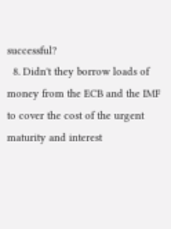successful?
  8. Didn't they borrow loads of money from the ECB and the IMF to cover the cost of the urgent maturity and interest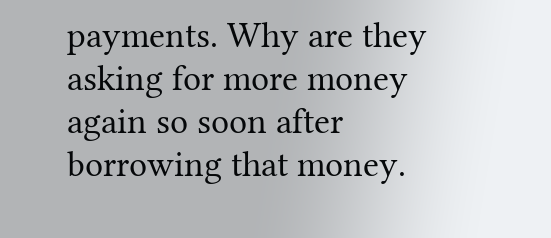payments. Why are they asking for more money again so soon after borrowing that money.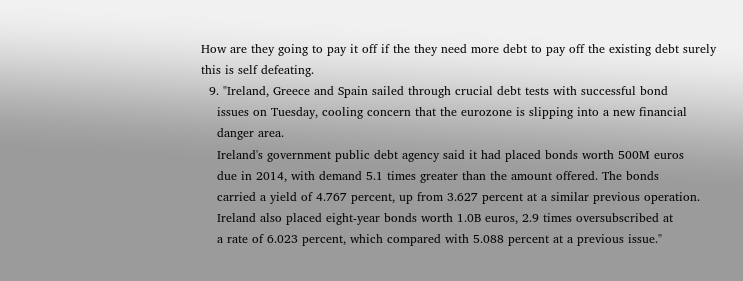How are they going to pay it off if the they need more debt to pay off the existing debt surely this is self defeating.
  9. "Ireland, Greece and Spain sailed through crucial debt tests with successful bond
    issues on Tuesday, cooling concern that the eurozone is slipping into a new financial
    danger area.
    Ireland's government public debt agency said it had placed bonds worth 500M euros
    due in 2014, with demand 5.1 times greater than the amount offered. The bonds
    carried a yield of 4.767 percent, up from 3.627 percent at a similar previous operation.
    Ireland also placed eight-year bonds worth 1.0B euros, 2.9 times oversubscribed at
    a rate of 6.023 percent, which compared with 5.088 percent at a previous issue."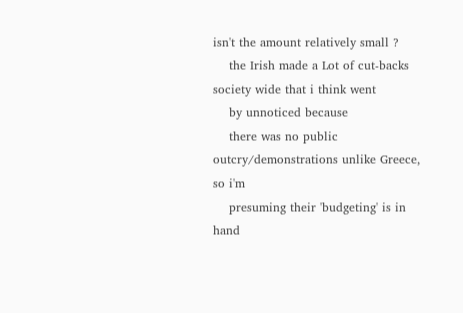isn't the amount relatively small ?
    the Irish made a Lot of cut-backs society wide that i think went
    by unnoticed because
    there was no public outcry/demonstrations unlike Greece, so i'm
    presuming their 'budgeting' is in hand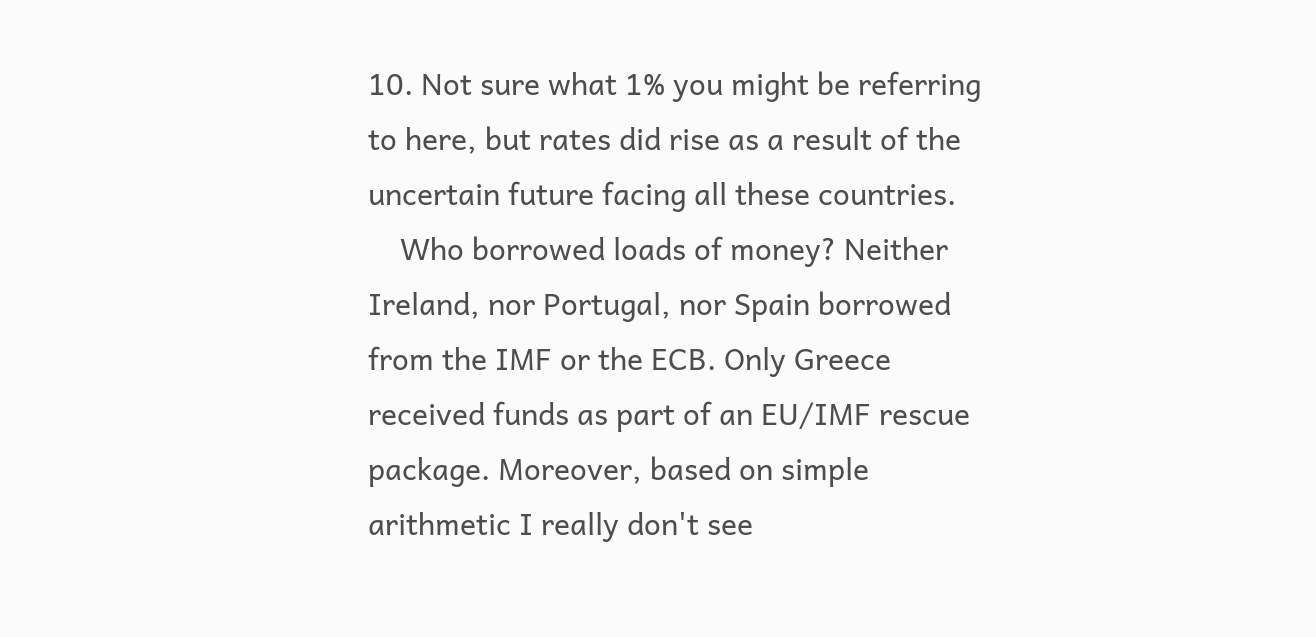10. Not sure what 1% you might be referring to here, but rates did rise as a result of the uncertain future facing all these countries.
    Who borrowed loads of money? Neither Ireland, nor Portugal, nor Spain borrowed from the IMF or the ECB. Only Greece received funds as part of an EU/IMF rescue package. Moreover, based on simple arithmetic I really don't see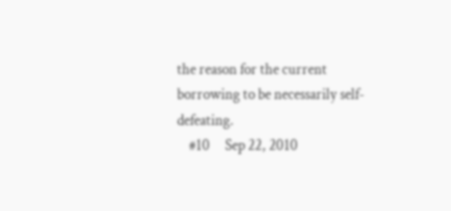the reason for the current borrowing to be necessarily self-defeating.
    #10     Sep 22, 2010